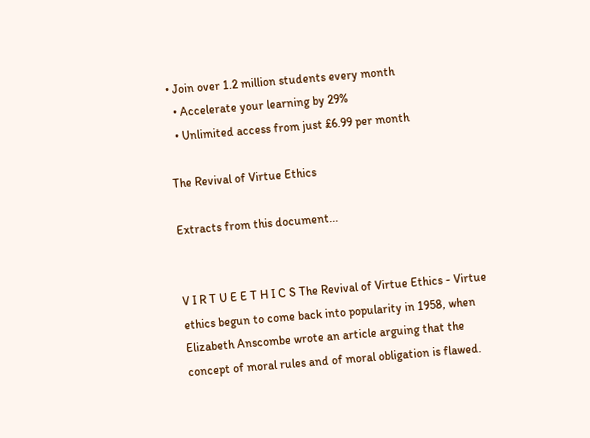• Join over 1.2 million students every month
  • Accelerate your learning by 29%
  • Unlimited access from just £6.99 per month

The Revival of Virtue Ethics

Extracts from this document...


V I R T U E E T H I C S The Revival of Virtue Ethics - Virtue ethics begun to come back into popularity in 1958, when Elizabeth Anscombe wrote an article arguing that the concept of moral rules and of moral obligation is flawed.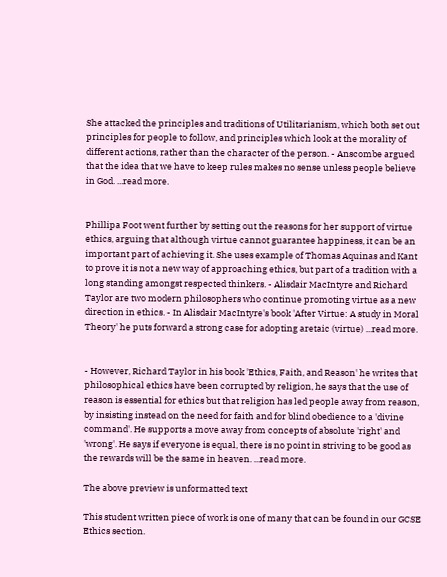She attacked the principles and traditions of Utilitarianism, which both set out principles for people to follow, and principles which look at the morality of different actions, rather than the character of the person. - Anscombe argued that the idea that we have to keep rules makes no sense unless people believe in God. ...read more.


Phillipa Foot went further by setting out the reasons for her support of virtue ethics, arguing that although virtue cannot guarantee happiness, it can be an important part of achieving it. She uses example of Thomas Aquinas and Kant to prove it is not a new way of approaching ethics, but part of a tradition with a long standing amongst respected thinkers. - Alisdair MacIntyre and Richard Taylor are two modern philosophers who continue promoting virtue as a new direction in ethics. - In Alisdair MacIntyre's book 'After Virtue: A study in Moral Theory' he puts forward a strong case for adopting aretaic (virtue) ...read more.


- However, Richard Taylor in his book 'Ethics, Faith, and Reason' he writes that philosophical ethics have been corrupted by religion, he says that the use of reason is essential for ethics but that religion has led people away from reason, by insisting instead on the need for faith and for blind obedience to a 'divine command'. He supports a move away from concepts of absolute 'right' and 'wrong'. He says if everyone is equal, there is no point in striving to be good as the rewards will be the same in heaven. ...read more.

The above preview is unformatted text

This student written piece of work is one of many that can be found in our GCSE Ethics section.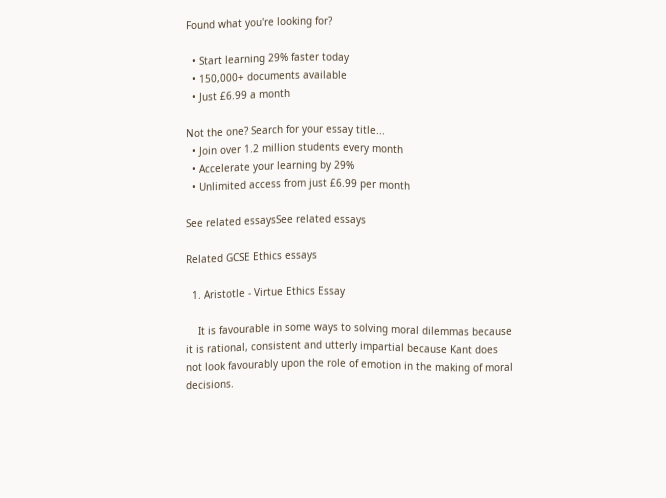Found what you're looking for?

  • Start learning 29% faster today
  • 150,000+ documents available
  • Just £6.99 a month

Not the one? Search for your essay title...
  • Join over 1.2 million students every month
  • Accelerate your learning by 29%
  • Unlimited access from just £6.99 per month

See related essaysSee related essays

Related GCSE Ethics essays

  1. Aristotle - Virtue Ethics Essay

    It is favourable in some ways to solving moral dilemmas because it is rational, consistent and utterly impartial because Kant does not look favourably upon the role of emotion in the making of moral decisions.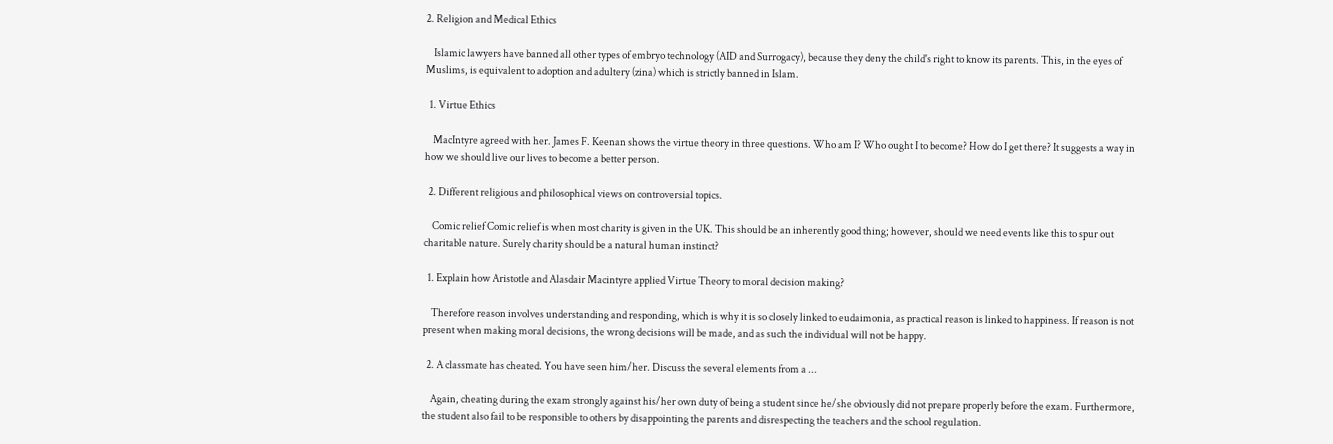2. Religion and Medical Ethics

    Islamic lawyers have banned all other types of embryo technology (AID and Surrogacy), because they deny the child's right to know its parents. This, in the eyes of Muslims, is equivalent to adoption and adultery (zina) which is strictly banned in Islam.

  1. Virtue Ethics

    MacIntyre agreed with her. James F. Keenan shows the virtue theory in three questions. Who am I? Who ought I to become? How do I get there? It suggests a way in how we should live our lives to become a better person.

  2. Different religious and philosophical views on controversial topics.

    Comic relief Comic relief is when most charity is given in the UK. This should be an inherently good thing; however, should we need events like this to spur out charitable nature. Surely charity should be a natural human instinct?

  1. Explain how Aristotle and Alasdair Macintyre applied Virtue Theory to moral decision making?

    Therefore reason involves understanding and responding, which is why it is so closely linked to eudaimonia, as practical reason is linked to happiness. If reason is not present when making moral decisions, the wrong decisions will be made, and as such the individual will not be happy.

  2. A classmate has cheated. You have seen him/her. Discuss the several elements from a ...

    Again, cheating during the exam strongly against his/her own duty of being a student since he/she obviously did not prepare properly before the exam. Furthermore, the student also fail to be responsible to others by disappointing the parents and disrespecting the teachers and the school regulation.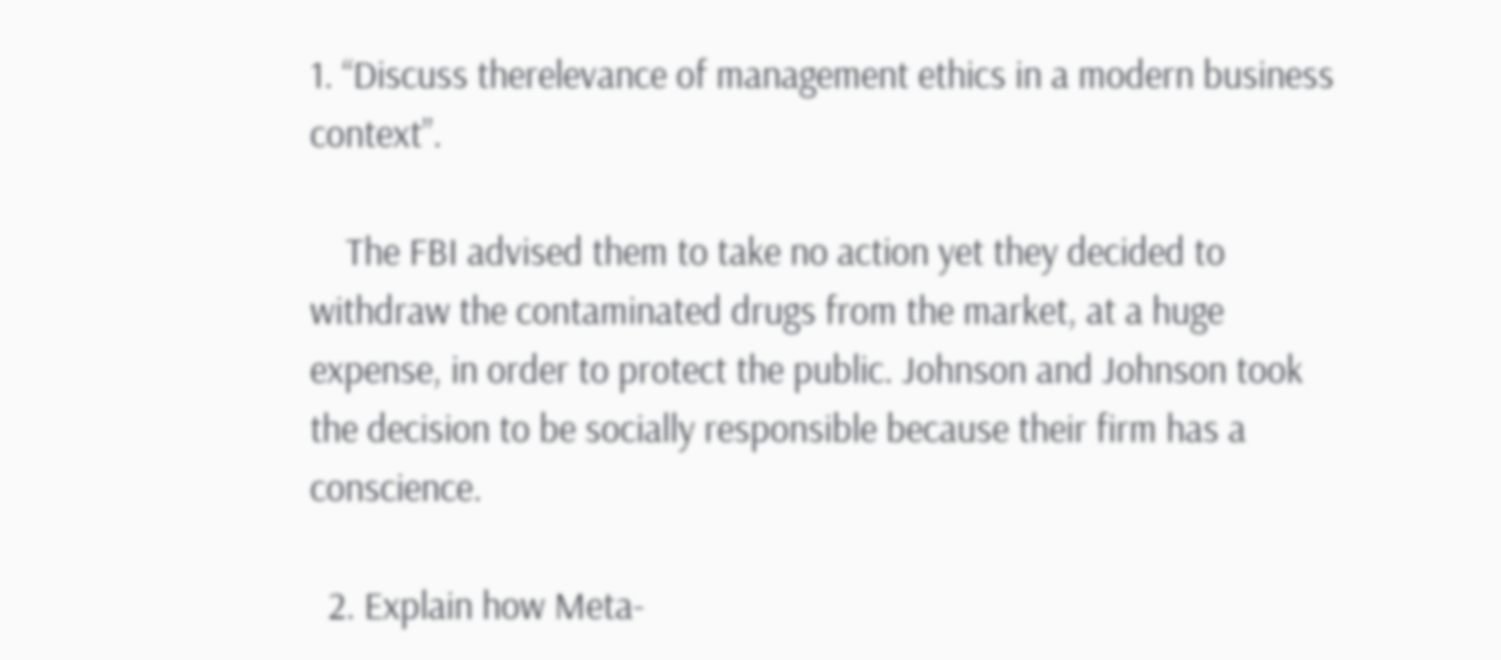1. “Discuss therelevance of management ethics in a modern business context”.

    The FBI advised them to take no action yet they decided to withdraw the contaminated drugs from the market, at a huge expense, in order to protect the public. Johnson and Johnson took the decision to be socially responsible because their firm has a conscience.

  2. Explain how Meta-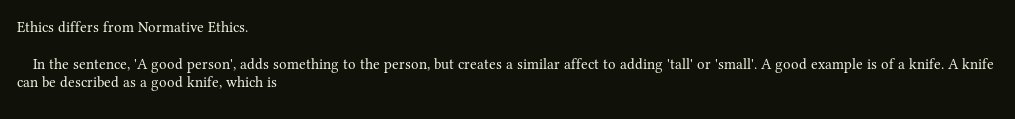Ethics differs from Normative Ethics.

    In the sentence, 'A good person', adds something to the person, but creates a similar affect to adding 'tall' or 'small'. A good example is of a knife. A knife can be described as a good knife, which is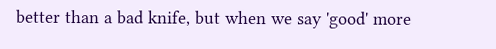better than a bad knife, but when we say 'good' more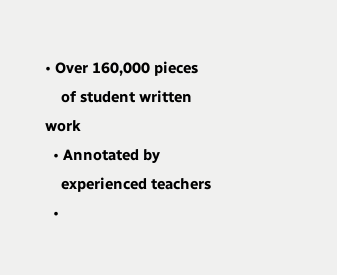• Over 160,000 pieces
    of student written work
  • Annotated by
    experienced teachers
  •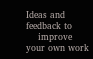Ideas and feedback to
    improve your own work